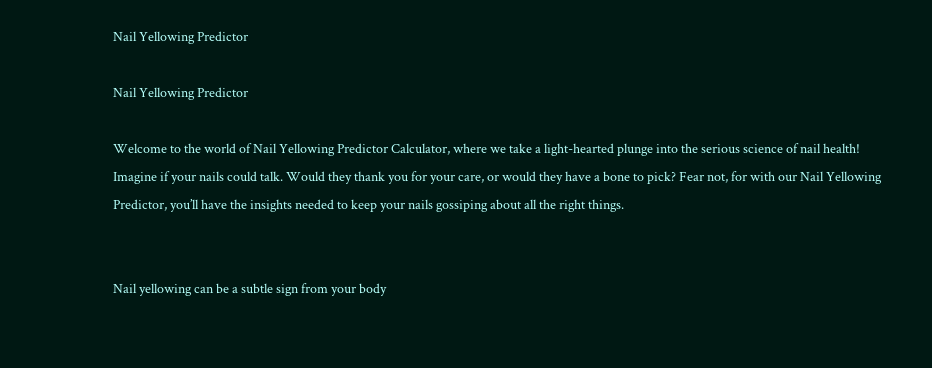Nail Yellowing Predictor

Nail Yellowing Predictor

Welcome to the world of Nail Yellowing Predictor Calculator, where we take a light-hearted plunge into the serious science of nail health! Imagine if your nails could talk. Would they thank you for your care, or would they have a bone to pick? Fear not, for with our Nail Yellowing Predictor, you’ll have the insights needed to keep your nails gossiping about all the right things.


Nail yellowing can be a subtle sign from your body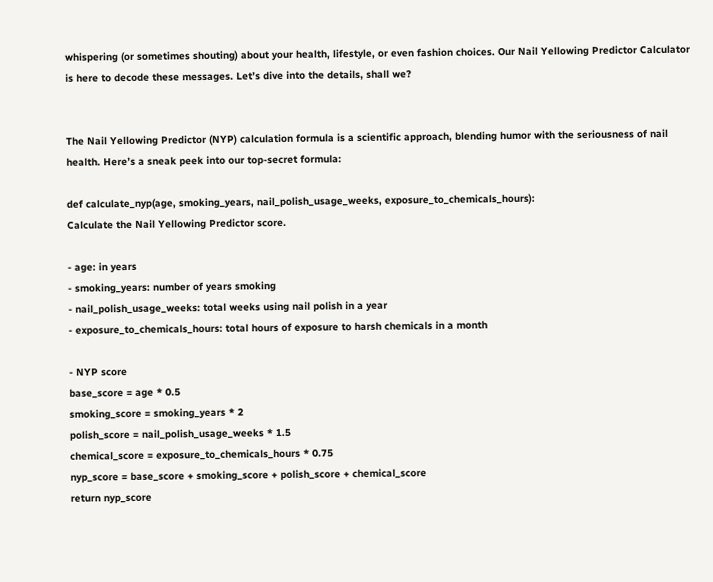whispering (or sometimes shouting) about your health, lifestyle, or even fashion choices. Our Nail Yellowing Predictor Calculator is here to decode these messages. Let’s dive into the details, shall we?


The Nail Yellowing Predictor (NYP) calculation formula is a scientific approach, blending humor with the seriousness of nail health. Here’s a sneak peek into our top-secret formula:

def calculate_nyp(age, smoking_years, nail_polish_usage_weeks, exposure_to_chemicals_hours):
Calculate the Nail Yellowing Predictor score.

- age: in years
- smoking_years: number of years smoking
- nail_polish_usage_weeks: total weeks using nail polish in a year
- exposure_to_chemicals_hours: total hours of exposure to harsh chemicals in a month

- NYP score
base_score = age * 0.5
smoking_score = smoking_years * 2
polish_score = nail_polish_usage_weeks * 1.5
chemical_score = exposure_to_chemicals_hours * 0.75
nyp_score = base_score + smoking_score + polish_score + chemical_score
return nyp_score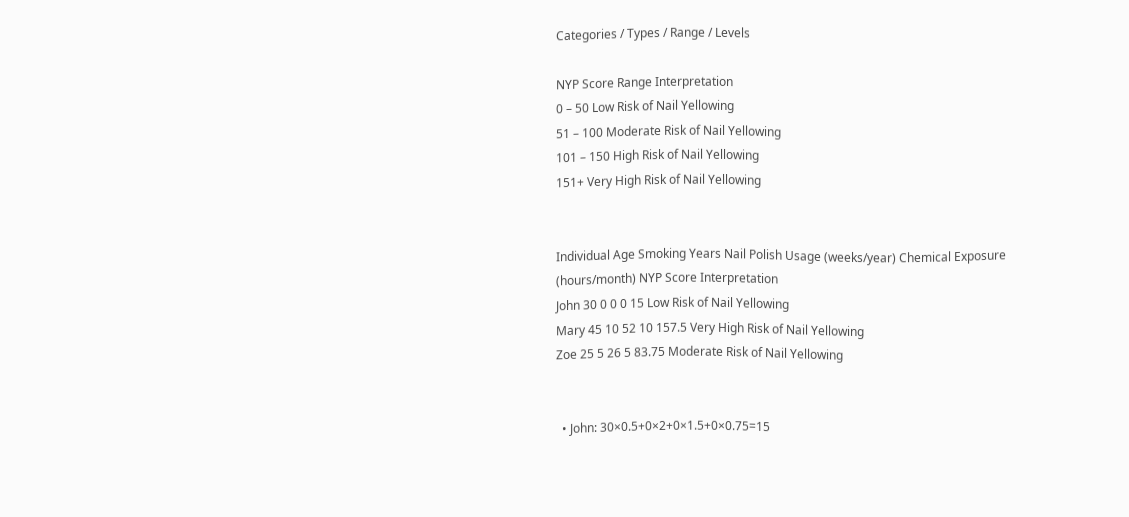Categories / Types / Range / Levels

NYP Score Range Interpretation
0 – 50 Low Risk of Nail Yellowing
51 – 100 Moderate Risk of Nail Yellowing
101 – 150 High Risk of Nail Yellowing
151+ Very High Risk of Nail Yellowing


Individual Age Smoking Years Nail Polish Usage (weeks/year) Chemical Exposure (hours/month) NYP Score Interpretation
John 30 0 0 0 15 Low Risk of Nail Yellowing
Mary 45 10 52 10 157.5 Very High Risk of Nail Yellowing
Zoe 25 5 26 5 83.75 Moderate Risk of Nail Yellowing


  • John: 30×0.5+0×2+0×1.5+0×0.75=15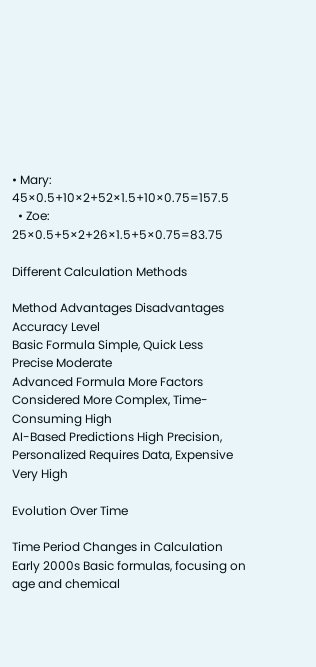• Mary: 45×0.5+10×2+52×1.5+10×0.75=157.5
  • Zoe: 25×0.5+5×2+26×1.5+5×0.75=83.75

Different Calculation Methods

Method Advantages Disadvantages Accuracy Level
Basic Formula Simple, Quick Less Precise Moderate
Advanced Formula More Factors Considered More Complex, Time-Consuming High
AI-Based Predictions High Precision, Personalized Requires Data, Expensive Very High

Evolution Over Time

Time Period Changes in Calculation
Early 2000s Basic formulas, focusing on age and chemical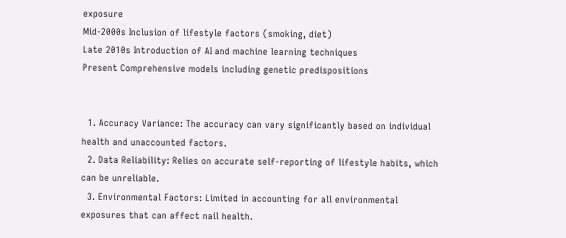exposure
Mid-2000s Inclusion of lifestyle factors (smoking, diet)
Late 2010s Introduction of AI and machine learning techniques
Present Comprehensive models including genetic predispositions


  1. Accuracy Variance: The accuracy can vary significantly based on individual health and unaccounted factors.
  2. Data Reliability: Relies on accurate self-reporting of lifestyle habits, which can be unreliable.
  3. Environmental Factors: Limited in accounting for all environmental exposures that can affect nail health.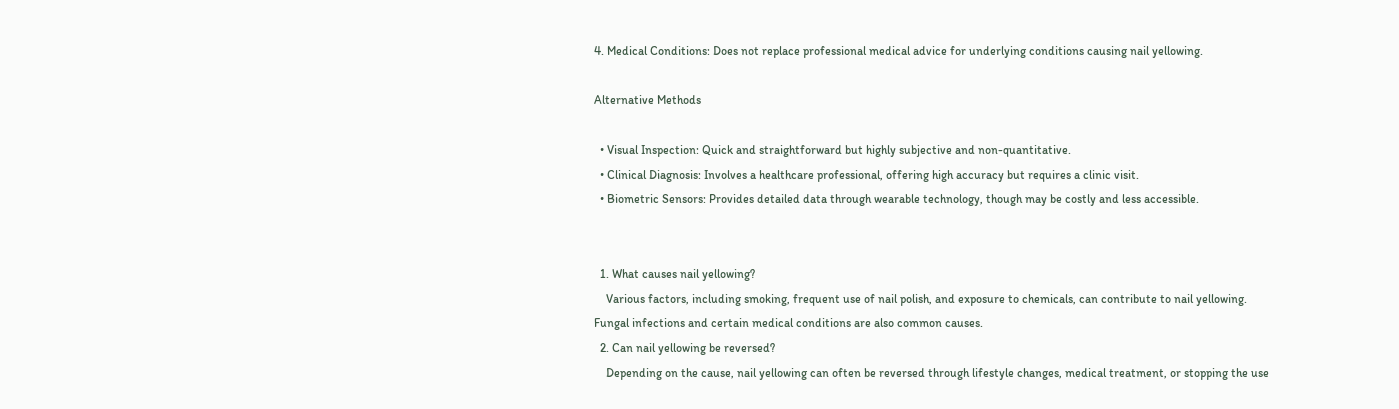4. Medical Conditions: Does not replace professional medical advice for underlying conditions causing nail yellowing.

Alternative Methods

  • Visual Inspection: Quick and straightforward but highly subjective and non-quantitative.
  • Clinical Diagnosis: Involves a healthcare professional, offering high accuracy but requires a clinic visit.
  • Biometric Sensors: Provides detailed data through wearable technology, though may be costly and less accessible.


  1. What causes nail yellowing?
    Various factors, including smoking, frequent use of nail polish, and exposure to chemicals, can contribute to nail yellowing. Fungal infections and certain medical conditions are also common causes.
  2. Can nail yellowing be reversed?
    Depending on the cause, nail yellowing can often be reversed through lifestyle changes, medical treatment, or stopping the use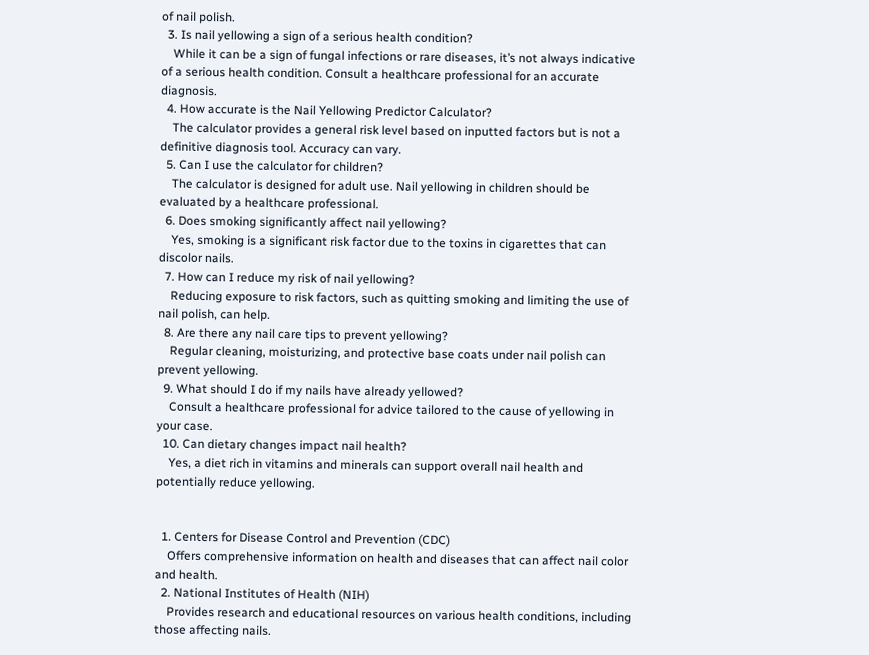of nail polish.
  3. Is nail yellowing a sign of a serious health condition?
    While it can be a sign of fungal infections or rare diseases, it’s not always indicative of a serious health condition. Consult a healthcare professional for an accurate diagnosis.
  4. How accurate is the Nail Yellowing Predictor Calculator?
    The calculator provides a general risk level based on inputted factors but is not a definitive diagnosis tool. Accuracy can vary.
  5. Can I use the calculator for children?
    The calculator is designed for adult use. Nail yellowing in children should be evaluated by a healthcare professional.
  6. Does smoking significantly affect nail yellowing?
    Yes, smoking is a significant risk factor due to the toxins in cigarettes that can discolor nails.
  7. How can I reduce my risk of nail yellowing?
    Reducing exposure to risk factors, such as quitting smoking and limiting the use of nail polish, can help.
  8. Are there any nail care tips to prevent yellowing?
    Regular cleaning, moisturizing, and protective base coats under nail polish can prevent yellowing.
  9. What should I do if my nails have already yellowed?
    Consult a healthcare professional for advice tailored to the cause of yellowing in your case.
  10. Can dietary changes impact nail health?
    Yes, a diet rich in vitamins and minerals can support overall nail health and potentially reduce yellowing.


  1. Centers for Disease Control and Prevention (CDC)
    Offers comprehensive information on health and diseases that can affect nail color and health.
  2. National Institutes of Health (NIH)
    Provides research and educational resources on various health conditions, including those affecting nails.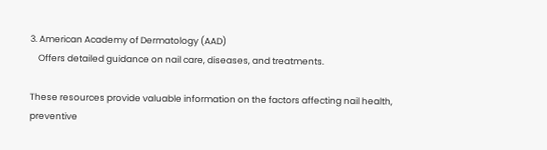3. American Academy of Dermatology (AAD)
    Offers detailed guidance on nail care, diseases, and treatments.

These resources provide valuable information on the factors affecting nail health, preventive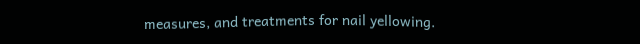measures, and treatments for nail yellowing.